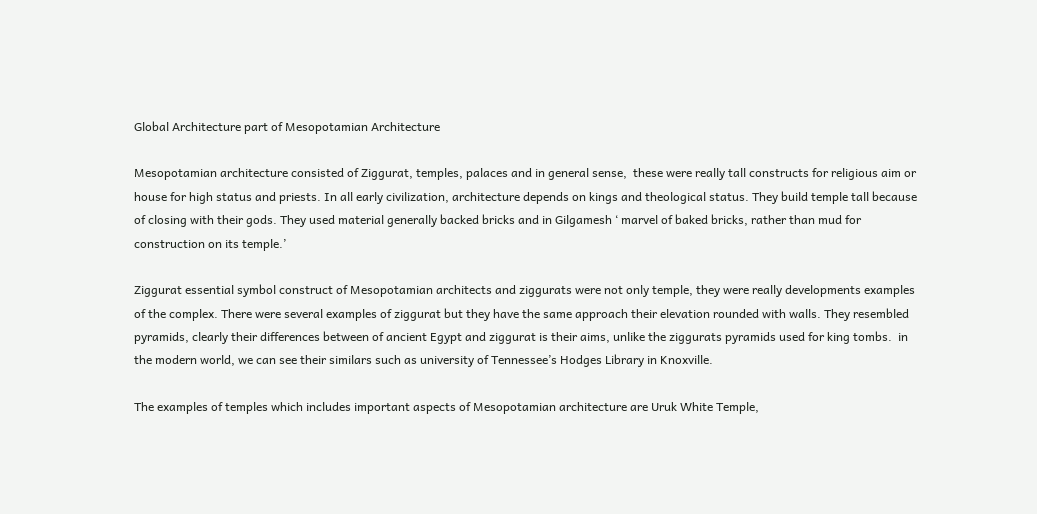Global Architecture part of Mesopotamian Architecture

Mesopotamian architecture consisted of Ziggurat, temples, palaces and in general sense,  these were really tall constructs for religious aim or house for high status and priests. In all early civilization, architecture depends on kings and theological status. They build temple tall because of closing with their gods. They used material generally backed bricks and in Gilgamesh ‘ marvel of baked bricks, rather than mud for construction on its temple.’

Ziggurat essential symbol construct of Mesopotamian architects and ziggurats were not only temple, they were really developments examples of the complex. There were several examples of ziggurat but they have the same approach their elevation rounded with walls. They resembled pyramids, clearly their differences between of ancient Egypt and ziggurat is their aims, unlike the ziggurats pyramids used for king tombs.  in the modern world, we can see their similars such as university of Tennessee’s Hodges Library in Knoxville.

The examples of temples which includes important aspects of Mesopotamian architecture are Uruk White Temple,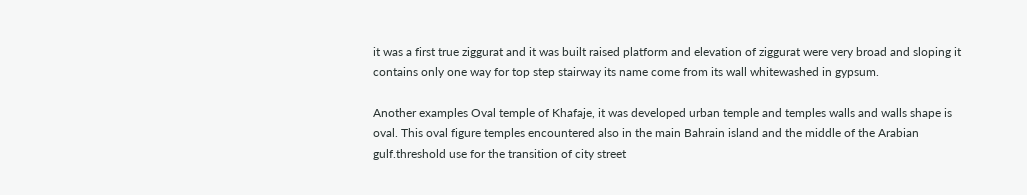it was a first true ziggurat and it was built raised platform and elevation of ziggurat were very broad and sloping it contains only one way for top step stairway its name come from its wall whitewashed in gypsum.

Another examples Oval temple of Khafaje, it was developed urban temple and temples walls and walls shape is oval. This oval figure temples encountered also in the main Bahrain island and the middle of the Arabian gulf.threshold use for the transition of city street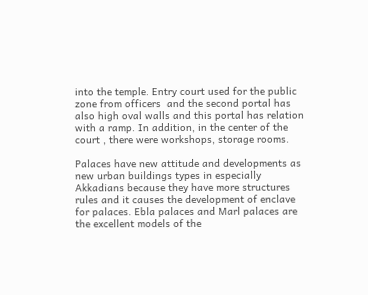into the temple. Entry court used for the public zone from officers  and the second portal has also high oval walls and this portal has relation with a ramp. In addition, in the center of the court , there were workshops, storage rooms.

Palaces have new attitude and developments as new urban buildings types in especially Akkadians because they have more structures rules and it causes the development of enclave for palaces. Ebla palaces and Marl palaces are the excellent models of the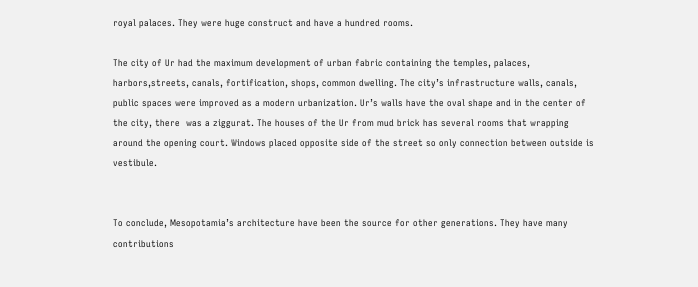royal palaces. They were huge construct and have a hundred rooms.

The city of Ur had the maximum development of urban fabric containing the temples, palaces, harbors,streets, canals, fortification, shops, common dwelling. The city’s infrastructure walls, canals, public spaces were improved as a modern urbanization. Ur’s walls have the oval shape and in the center of the city, there  was a ziggurat. The houses of the Ur from mud brick has several rooms that wrapping around the opening court. Windows placed opposite side of the street so only connection between outside is vestibule.


To conclude, Mesopotamia’s architecture have been the source for other generations. They have many contributions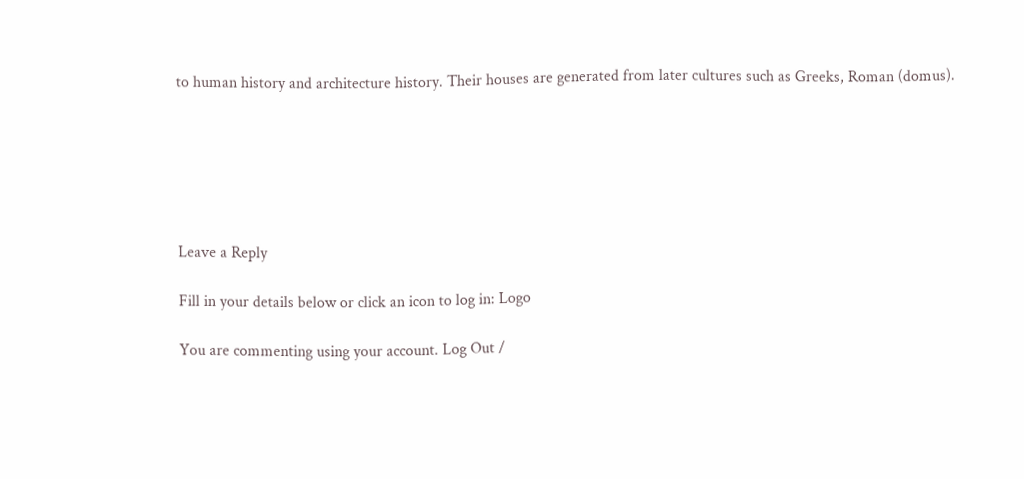to human history and architecture history. Their houses are generated from later cultures such as Greeks, Roman (domus).






Leave a Reply

Fill in your details below or click an icon to log in: Logo

You are commenting using your account. Log Out /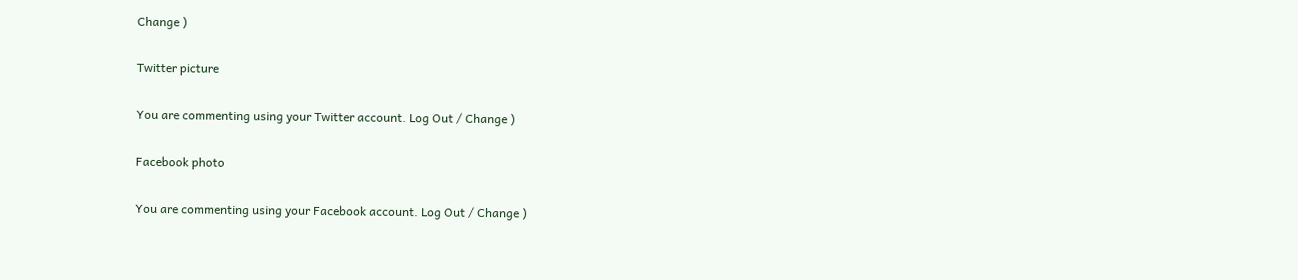Change )

Twitter picture

You are commenting using your Twitter account. Log Out / Change )

Facebook photo

You are commenting using your Facebook account. Log Out / Change )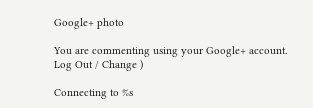Google+ photo

You are commenting using your Google+ account. Log Out / Change )

Connecting to %s